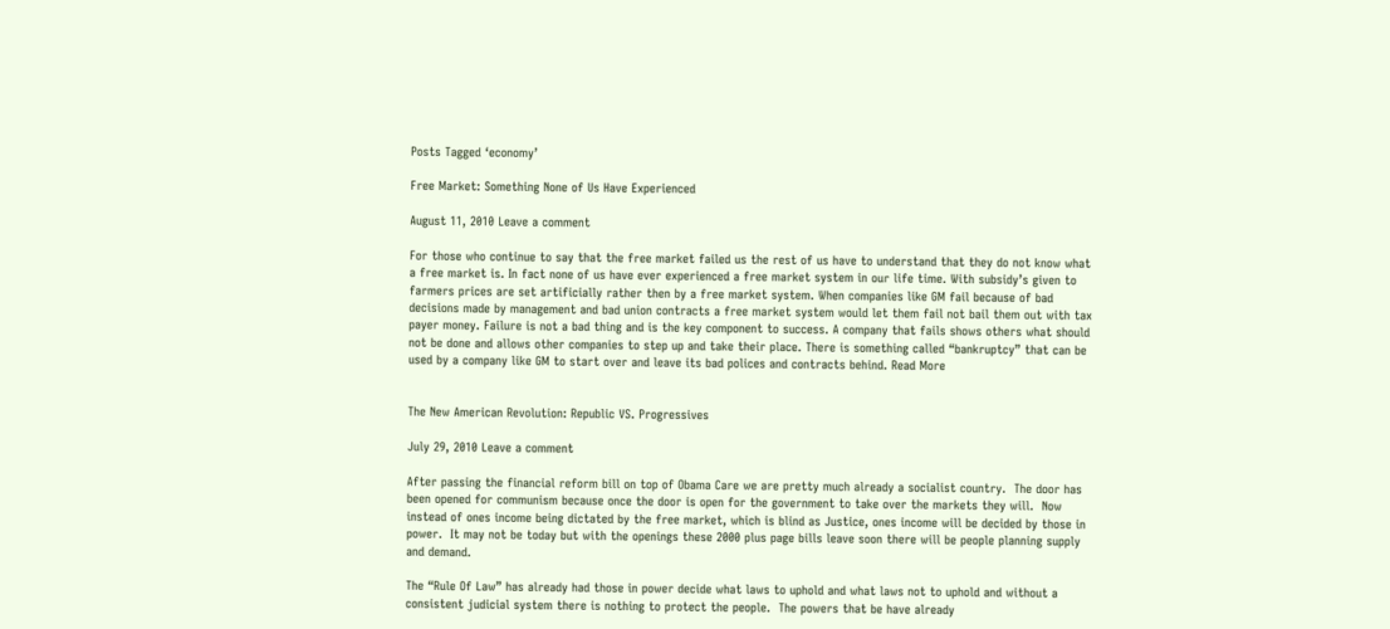Posts Tagged ‘economy’

Free Market: Something None of Us Have Experienced

August 11, 2010 Leave a comment

For those who continue to say that the free market failed us the rest of us have to understand that they do not know what a free market is. In fact none of us have ever experienced a free market system in our life time. With subsidy’s given to farmers prices are set artificially rather then by a free market system. When companies like GM fail because of bad decisions made by management and bad union contracts a free market system would let them fail not bail them out with tax payer money. Failure is not a bad thing and is the key component to success. A company that fails shows others what should not be done and allows other companies to step up and take their place. There is something called “bankruptcy” that can be used by a company like GM to start over and leave its bad polices and contracts behind. Read More


The New American Revolution: Republic VS. Progressives

July 29, 2010 Leave a comment

After passing the financial reform bill on top of Obama Care we are pretty much already a socialist country.  The door has been opened for communism because once the door is open for the government to take over the markets they will.  Now instead of ones income being dictated by the free market, which is blind as Justice, ones income will be decided by those in power.  It may not be today but with the openings these 2000 plus page bills leave soon there will be people planning supply and demand.

The “Rule Of Law” has already had those in power decide what laws to uphold and what laws not to uphold and without a consistent judicial system there is nothing to protect the people.  The powers that be have already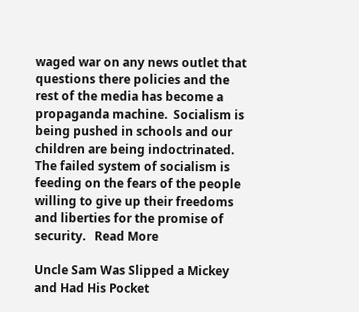waged war on any news outlet that questions there policies and the rest of the media has become a propaganda machine.  Socialism is being pushed in schools and our children are being indoctrinated.  The failed system of socialism is feeding on the fears of the people willing to give up their freedoms and liberties for the promise of security.   Read More

Uncle Sam Was Slipped a Mickey and Had His Pocket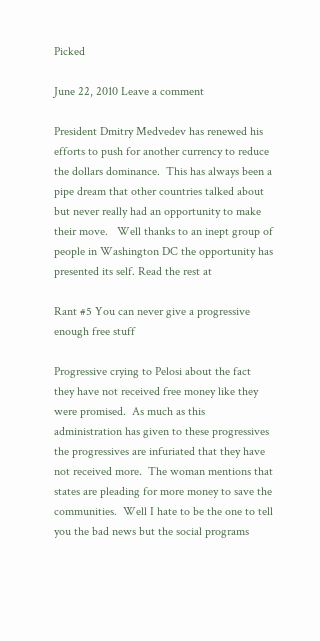Picked

June 22, 2010 Leave a comment

President Dmitry Medvedev has renewed his efforts to push for another currency to reduce the dollars dominance.  This has always been a pipe dream that other countries talked about but never really had an opportunity to make their move.   Well thanks to an inept group of people in Washington DC the opportunity has presented its self. Read the rest at

Rant #5 You can never give a progressive enough free stuff

Progressive crying to Pelosi about the fact they have not received free money like they were promised.  As much as this administration has given to these progressives the progressives are infuriated that they have not received more.  The woman mentions that states are pleading for more money to save the communities.  Well I hate to be the one to tell you the bad news but the social programs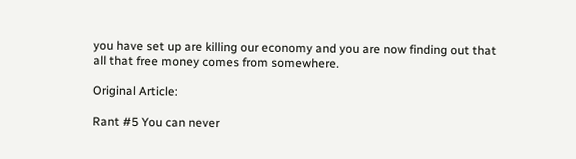you have set up are killing our economy and you are now finding out that all that free money comes from somewhere.

Original Article:

Rant #5 You can never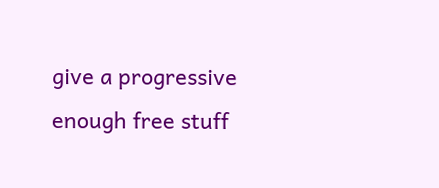give a progressive enough free stuff